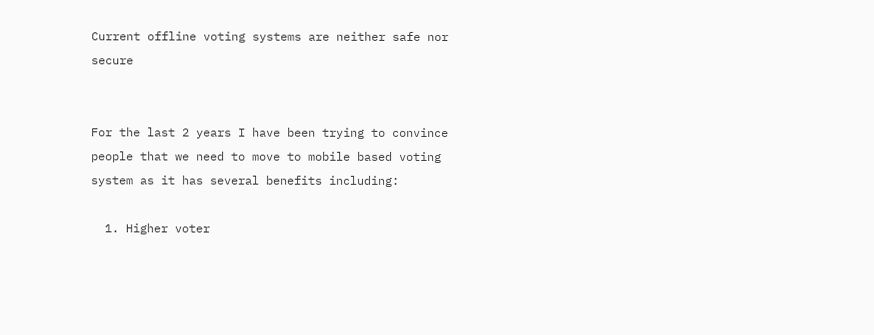Current offline voting systems are neither safe nor secure


For the last 2 years I have been trying to convince people that we need to move to mobile based voting system as it has several benefits including:

  1. Higher voter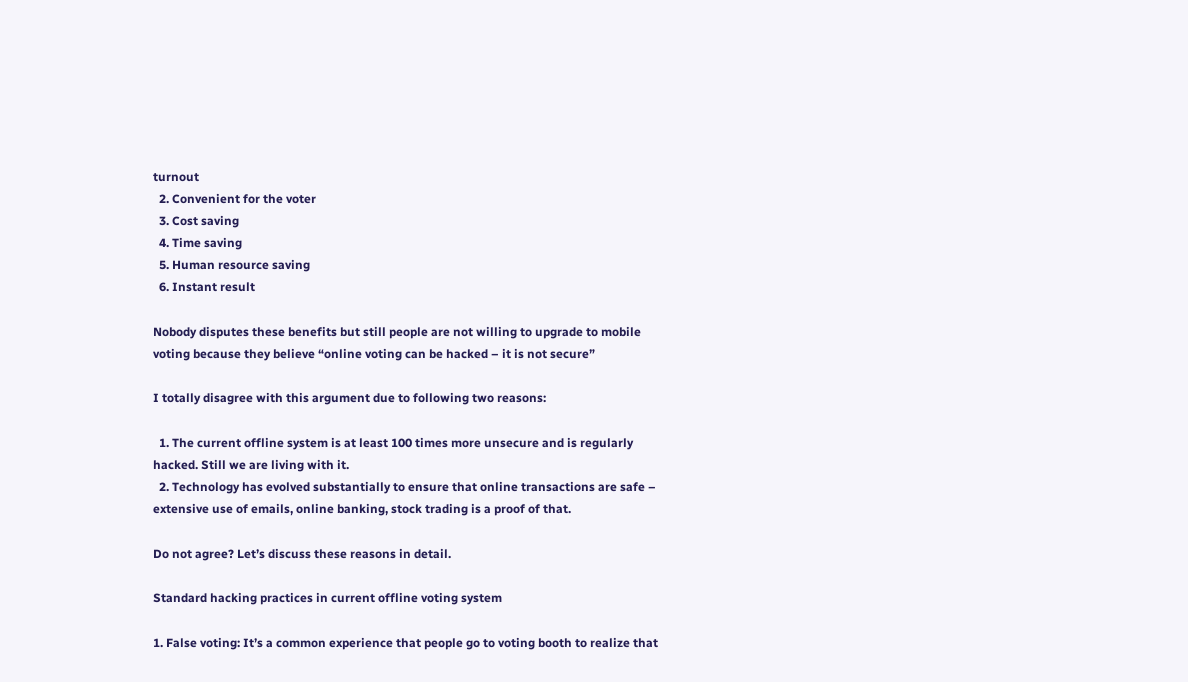turnout
  2. Convenient for the voter
  3. Cost saving
  4. Time saving
  5. Human resource saving
  6. Instant result

Nobody disputes these benefits but still people are not willing to upgrade to mobile voting because they believe “online voting can be hacked – it is not secure”

I totally disagree with this argument due to following two reasons:

  1. The current offline system is at least 100 times more unsecure and is regularly hacked. Still we are living with it.
  2. Technology has evolved substantially to ensure that online transactions are safe – extensive use of emails, online banking, stock trading is a proof of that.

Do not agree? Let’s discuss these reasons in detail.

Standard hacking practices in current offline voting system

1. False voting: It’s a common experience that people go to voting booth to realize that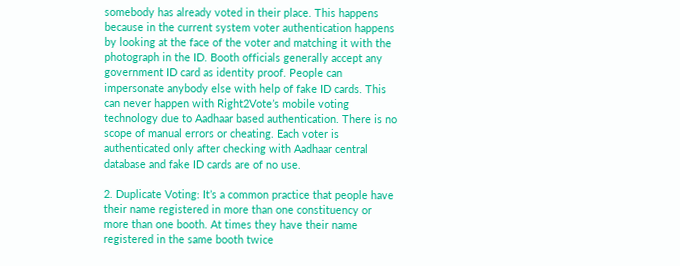somebody has already voted in their place. This happens because in the current system voter authentication happens by looking at the face of the voter and matching it with the photograph in the ID. Booth officials generally accept any government ID card as identity proof. People can impersonate anybody else with help of fake ID cards. This can never happen with Right2Vote’s mobile voting technology due to Aadhaar based authentication. There is no scope of manual errors or cheating. Each voter is authenticated only after checking with Aadhaar central database and fake ID cards are of no use.

2. Duplicate Voting: It’s a common practice that people have their name registered in more than one constituency or more than one booth. At times they have their name registered in the same booth twice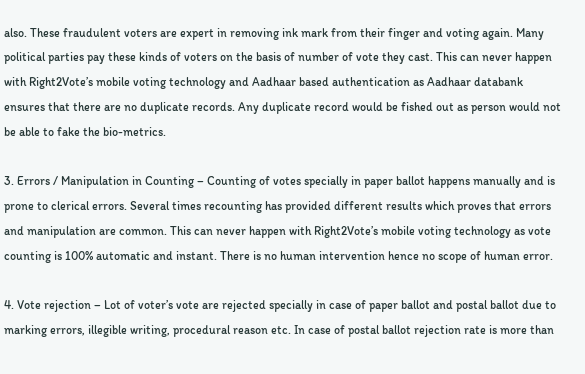also. These fraudulent voters are expert in removing ink mark from their finger and voting again. Many political parties pay these kinds of voters on the basis of number of vote they cast. This can never happen with Right2Vote’s mobile voting technology and Aadhaar based authentication as Aadhaar databank ensures that there are no duplicate records. Any duplicate record would be fished out as person would not be able to fake the bio-metrics.

3. Errors / Manipulation in Counting – Counting of votes specially in paper ballot happens manually and is prone to clerical errors. Several times recounting has provided different results which proves that errors and manipulation are common. This can never happen with Right2Vote’s mobile voting technology as vote counting is 100% automatic and instant. There is no human intervention hence no scope of human error.

4. Vote rejection – Lot of voter’s vote are rejected specially in case of paper ballot and postal ballot due to marking errors, illegible writing, procedural reason etc. In case of postal ballot rejection rate is more than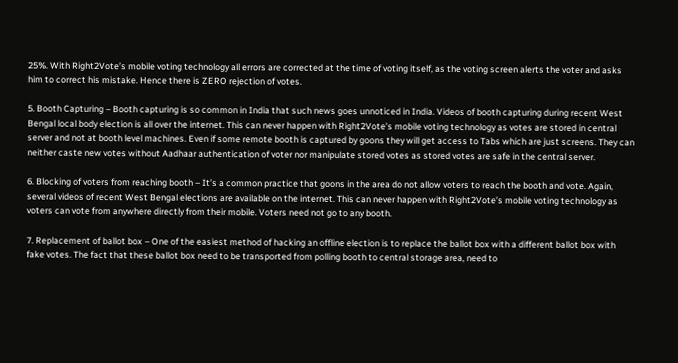25%. With Right2Vote’s mobile voting technology all errors are corrected at the time of voting itself, as the voting screen alerts the voter and asks him to correct his mistake. Hence there is ZERO rejection of votes.

5. Booth Capturing – Booth capturing is so common in India that such news goes unnoticed in India. Videos of booth capturing during recent West Bengal local body election is all over the internet. This can never happen with Right2Vote’s mobile voting technology as votes are stored in central server and not at booth level machines. Even if some remote booth is captured by goons they will get access to Tabs which are just screens. They can neither caste new votes without Aadhaar authentication of voter nor manipulate stored votes as stored votes are safe in the central server.

6. Blocking of voters from reaching booth – It’s a common practice that goons in the area do not allow voters to reach the booth and vote. Again, several videos of recent West Bengal elections are available on the internet. This can never happen with Right2Vote’s mobile voting technology as voters can vote from anywhere directly from their mobile. Voters need not go to any booth.

7. Replacement of ballot box – One of the easiest method of hacking an offline election is to replace the ballot box with a different ballot box with fake votes. The fact that these ballot box need to be transported from polling booth to central storage area, need to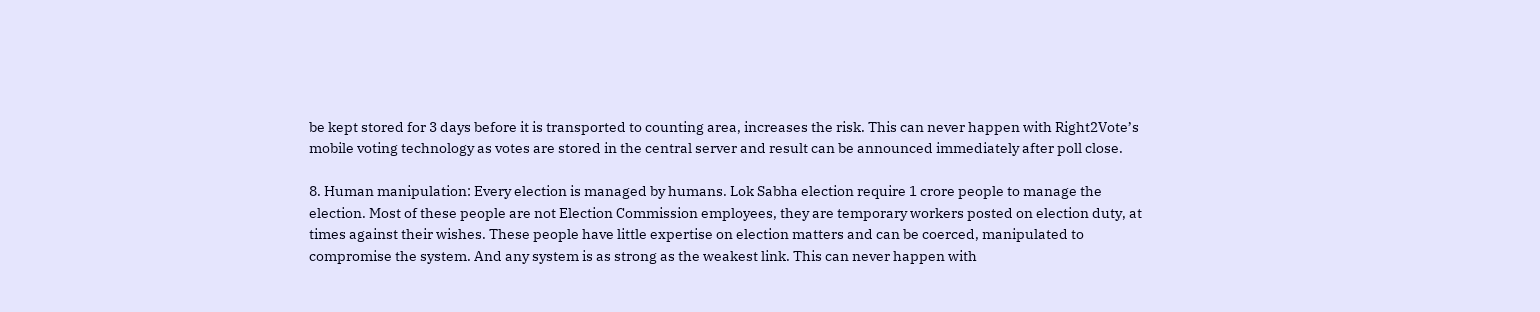be kept stored for 3 days before it is transported to counting area, increases the risk. This can never happen with Right2Vote’s mobile voting technology as votes are stored in the central server and result can be announced immediately after poll close.

8. Human manipulation: Every election is managed by humans. Lok Sabha election require 1 crore people to manage the election. Most of these people are not Election Commission employees, they are temporary workers posted on election duty, at times against their wishes. These people have little expertise on election matters and can be coerced, manipulated to compromise the system. And any system is as strong as the weakest link. This can never happen with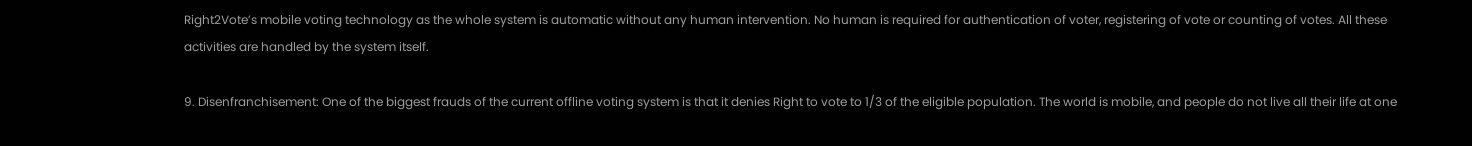Right2Vote’s mobile voting technology as the whole system is automatic without any human intervention. No human is required for authentication of voter, registering of vote or counting of votes. All these activities are handled by the system itself.

9. Disenfranchisement: One of the biggest frauds of the current offline voting system is that it denies Right to vote to 1/3 of the eligible population. The world is mobile, and people do not live all their life at one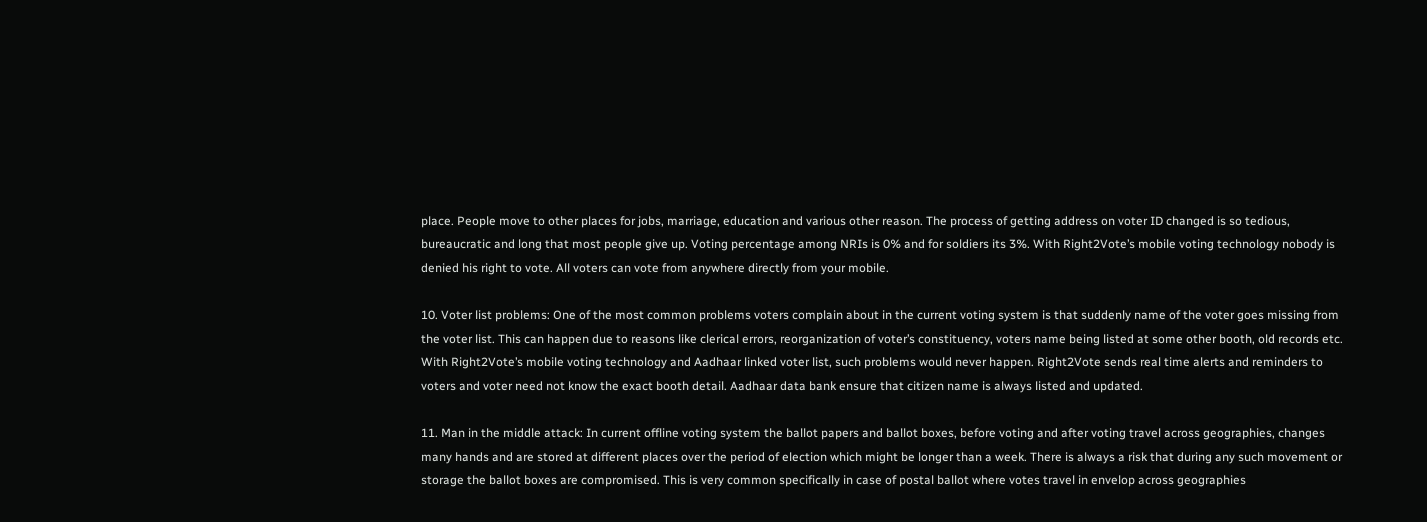place. People move to other places for jobs, marriage, education and various other reason. The process of getting address on voter ID changed is so tedious, bureaucratic and long that most people give up. Voting percentage among NRIs is 0% and for soldiers its 3%. With Right2Vote’s mobile voting technology nobody is denied his right to vote. All voters can vote from anywhere directly from your mobile.

10. Voter list problems: One of the most common problems voters complain about in the current voting system is that suddenly name of the voter goes missing from the voter list. This can happen due to reasons like clerical errors, reorganization of voter’s constituency, voters name being listed at some other booth, old records etc. With Right2Vote’s mobile voting technology and Aadhaar linked voter list, such problems would never happen. Right2Vote sends real time alerts and reminders to voters and voter need not know the exact booth detail. Aadhaar data bank ensure that citizen name is always listed and updated.

11. Man in the middle attack: In current offline voting system the ballot papers and ballot boxes, before voting and after voting travel across geographies, changes many hands and are stored at different places over the period of election which might be longer than a week. There is always a risk that during any such movement or storage the ballot boxes are compromised. This is very common specifically in case of postal ballot where votes travel in envelop across geographies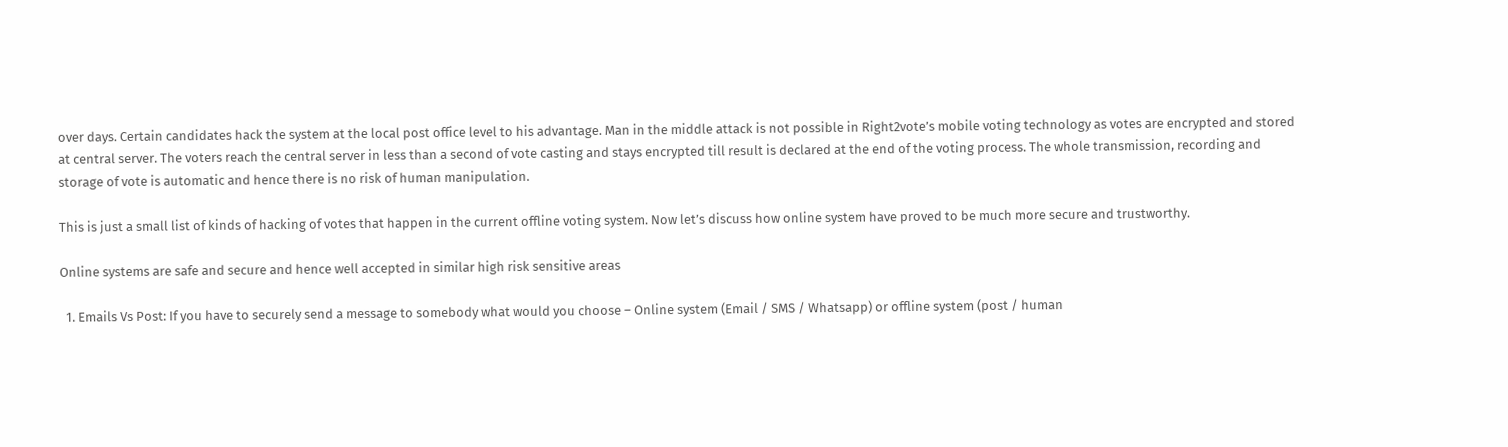over days. Certain candidates hack the system at the local post office level to his advantage. Man in the middle attack is not possible in Right2vote’s mobile voting technology as votes are encrypted and stored at central server. The voters reach the central server in less than a second of vote casting and stays encrypted till result is declared at the end of the voting process. The whole transmission, recording and storage of vote is automatic and hence there is no risk of human manipulation.

This is just a small list of kinds of hacking of votes that happen in the current offline voting system. Now let’s discuss how online system have proved to be much more secure and trustworthy.

Online systems are safe and secure and hence well accepted in similar high risk sensitive areas

  1. Emails Vs Post: If you have to securely send a message to somebody what would you choose – Online system (Email / SMS / Whatsapp) or offline system (post / human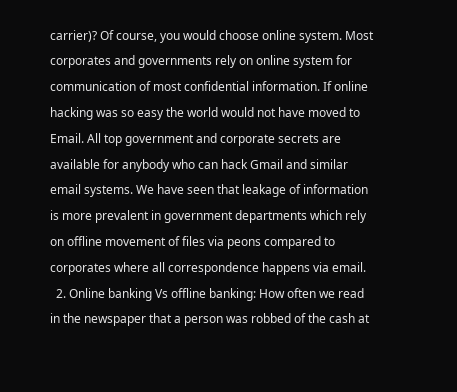carrier)? Of course, you would choose online system. Most corporates and governments rely on online system for communication of most confidential information. If online hacking was so easy the world would not have moved to Email. All top government and corporate secrets are available for anybody who can hack Gmail and similar email systems. We have seen that leakage of information is more prevalent in government departments which rely on offline movement of files via peons compared to corporates where all correspondence happens via email.
  2. Online banking Vs offline banking: How often we read in the newspaper that a person was robbed of the cash at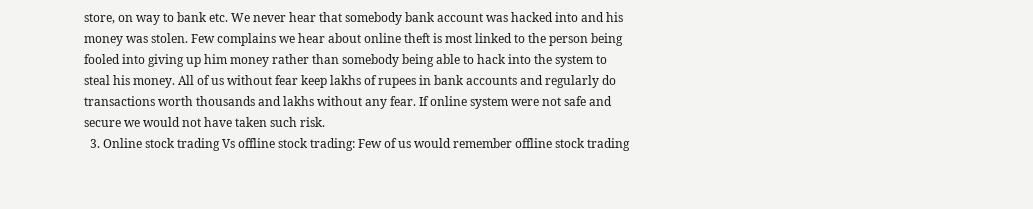store, on way to bank etc. We never hear that somebody bank account was hacked into and his money was stolen. Few complains we hear about online theft is most linked to the person being fooled into giving up him money rather than somebody being able to hack into the system to steal his money. All of us without fear keep lakhs of rupees in bank accounts and regularly do transactions worth thousands and lakhs without any fear. If online system were not safe and secure we would not have taken such risk.
  3. Online stock trading Vs offline stock trading: Few of us would remember offline stock trading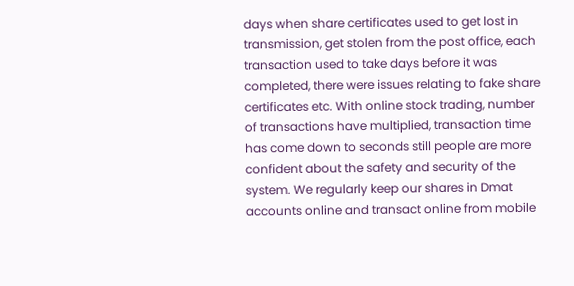days when share certificates used to get lost in transmission, get stolen from the post office, each transaction used to take days before it was completed, there were issues relating to fake share certificates etc. With online stock trading, number of transactions have multiplied, transaction time has come down to seconds still people are more confident about the safety and security of the system. We regularly keep our shares in Dmat accounts online and transact online from mobile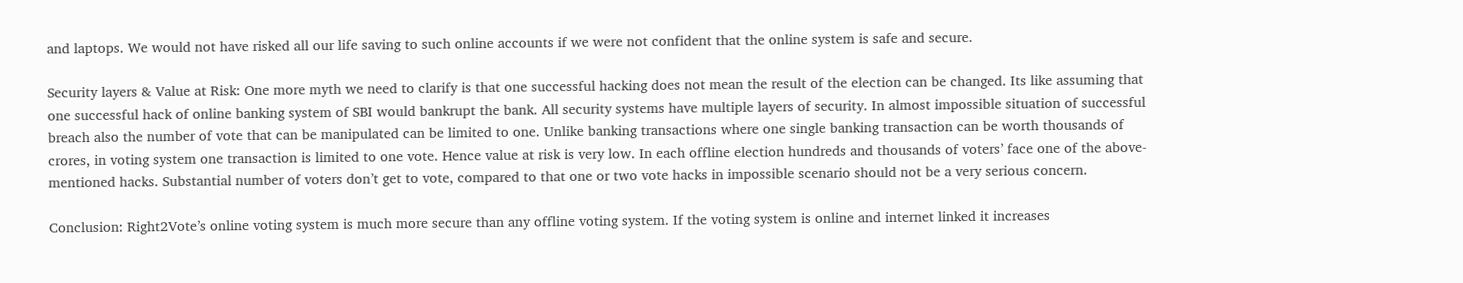and laptops. We would not have risked all our life saving to such online accounts if we were not confident that the online system is safe and secure.

Security layers & Value at Risk: One more myth we need to clarify is that one successful hacking does not mean the result of the election can be changed. Its like assuming that one successful hack of online banking system of SBI would bankrupt the bank. All security systems have multiple layers of security. In almost impossible situation of successful breach also the number of vote that can be manipulated can be limited to one. Unlike banking transactions where one single banking transaction can be worth thousands of crores, in voting system one transaction is limited to one vote. Hence value at risk is very low. In each offline election hundreds and thousands of voters’ face one of the above-mentioned hacks. Substantial number of voters don’t get to vote, compared to that one or two vote hacks in impossible scenario should not be a very serious concern.

Conclusion: Right2Vote’s online voting system is much more secure than any offline voting system. If the voting system is online and internet linked it increases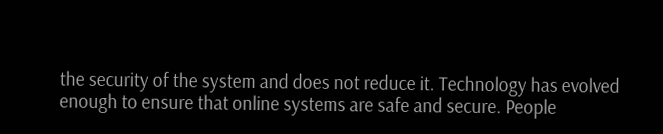the security of the system and does not reduce it. Technology has evolved enough to ensure that online systems are safe and secure. People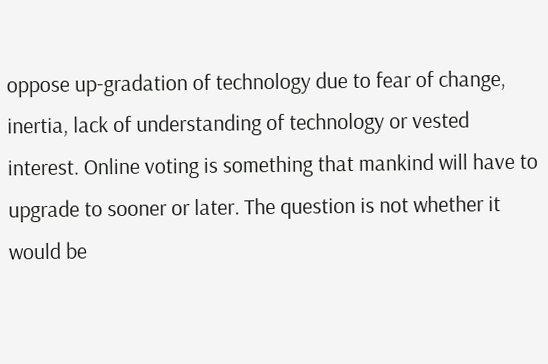oppose up-gradation of technology due to fear of change, inertia, lack of understanding of technology or vested interest. Online voting is something that mankind will have to upgrade to sooner or later. The question is not whether it would be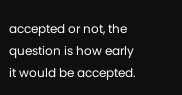accepted or not, the question is how early it would be accepted.